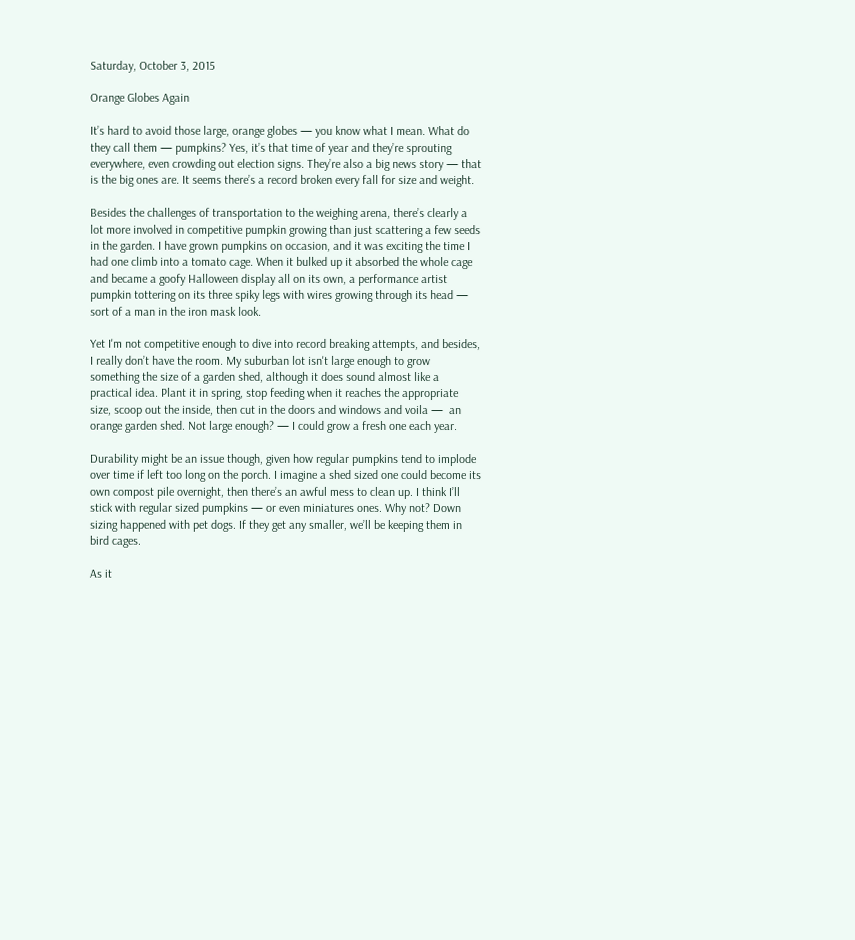Saturday, October 3, 2015

Orange Globes Again

It’s hard to avoid those large, orange globes — you know what I mean. What do they call them — pumpkins? Yes, it’s that time of year and they’re sprouting everywhere, even crowding out election signs. They’re also a big news story — that is the big ones are. It seems there’s a record broken every fall for size and weight.

Besides the challenges of transportation to the weighing arena, there’s clearly a lot more involved in competitive pumpkin growing than just scattering a few seeds in the garden. I have grown pumpkins on occasion, and it was exciting the time I had one climb into a tomato cage. When it bulked up it absorbed the whole cage and became a goofy Halloween display all on its own, a performance artist pumpkin tottering on its three spiky legs with wires growing through its head — sort of a man in the iron mask look.

Yet I'm not competitive enough to dive into record breaking attempts, and besides, I really don’t have the room. My suburban lot isn't large enough to grow something the size of a garden shed, although it does sound almost like a practical idea. Plant it in spring, stop feeding when it reaches the appropriate size, scoop out the inside, then cut in the doors and windows and voila —  an orange garden shed. Not large enough? — I could grow a fresh one each year.

Durability might be an issue though, given how regular pumpkins tend to implode over time if left too long on the porch. I imagine a shed sized one could become its own compost pile overnight, then there’s an awful mess to clean up. I think I’ll stick with regular sized pumpkins — or even miniatures ones. Why not? Down sizing happened with pet dogs. If they get any smaller, we’ll be keeping them in bird cages.

As it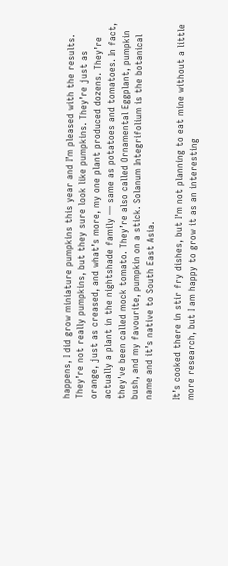happens, I did grow miniature pumpkins this year and I’m pleased with the results. They’re not really pumpkins, but they sure look like pumpkins. They’re just as orange, just as creased, and what’s more, my one plant produced dozens. They’re actually a plant in the nightshade family — same as potatoes and tomatoes. In fact, they've been called mock tomato. They’re also called Ornamental Eggplant, pumpkin bush, and my favourite, pumpkin on a stick. Solanum Integrifolium is the botanical name and it’s native to South East Asia.

It’s cooked there in stir fry dishes, but I'm not planning to eat mine without a little more research, but I am happy to grow it as an interesting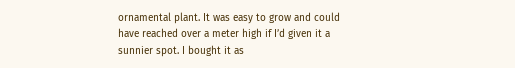ornamental plant. It was easy to grow and could have reached over a meter high if I’d given it a sunnier spot. I bought it as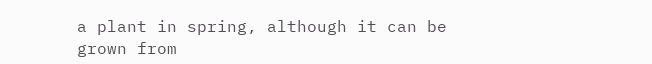a plant in spring, although it can be grown from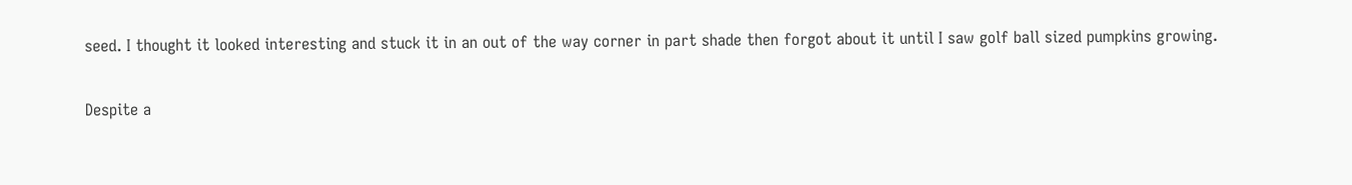seed. I thought it looked interesting and stuck it in an out of the way corner in part shade then forgot about it until I saw golf ball sized pumpkins growing.

Despite a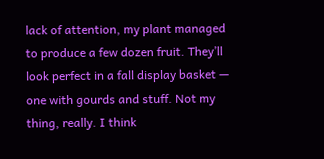lack of attention, my plant managed to produce a few dozen fruit. They’ll look perfect in a fall display basket — one with gourds and stuff. Not my thing, really. I think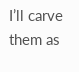I’ll carve them as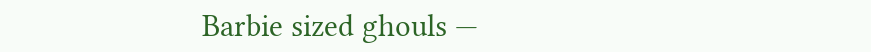Barbie sized ghouls —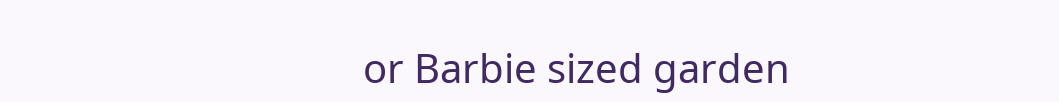or Barbie sized garden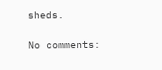sheds.

No comments: